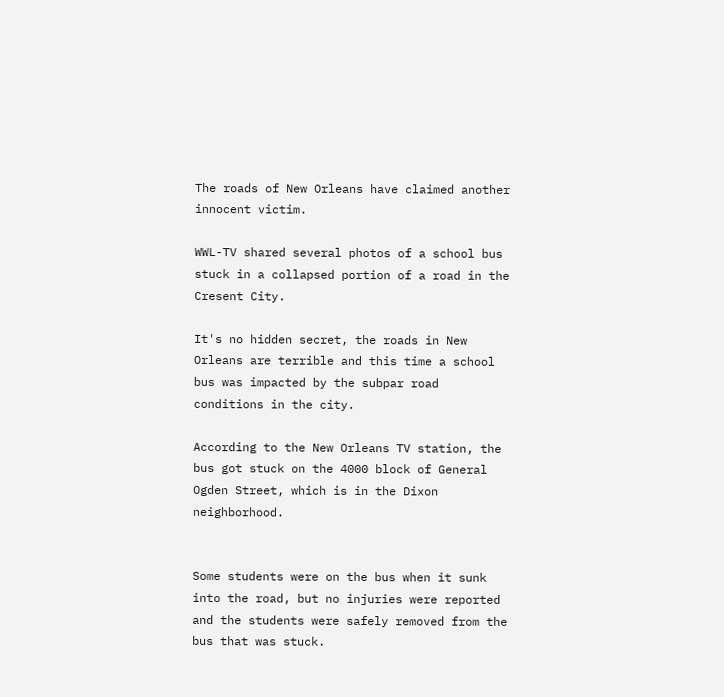The roads of New Orleans have claimed another innocent victim.

WWL-TV shared several photos of a school bus stuck in a collapsed portion of a road in the Cresent City.

It's no hidden secret, the roads in New Orleans are terrible and this time a school bus was impacted by the subpar road conditions in the city.

According to the New Orleans TV station, the bus got stuck on the 4000 block of General Ogden Street, which is in the Dixon neighborhood.


Some students were on the bus when it sunk into the road, but no injuries were reported and the students were safely removed from the bus that was stuck.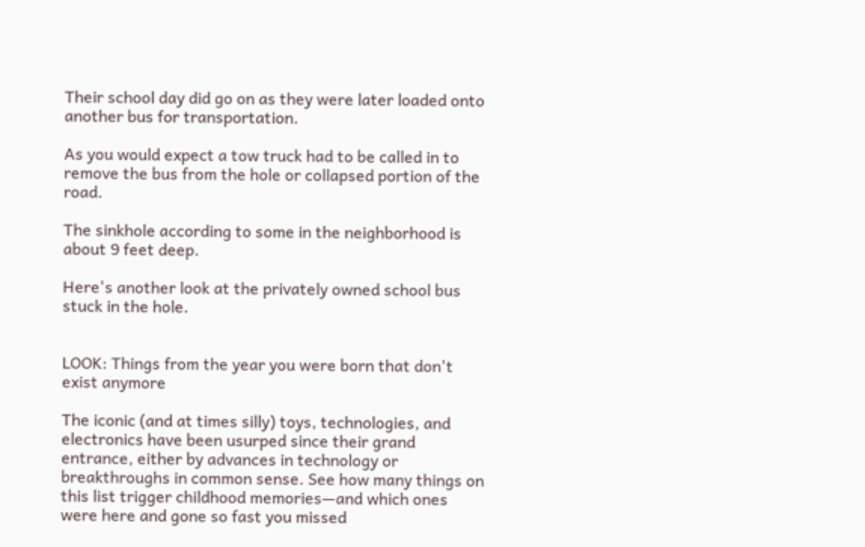Their school day did go on as they were later loaded onto another bus for transportation.

As you would expect a tow truck had to be called in to remove the bus from the hole or collapsed portion of the road.

The sinkhole according to some in the neighborhood is about 9 feet deep.

Here's another look at the privately owned school bus stuck in the hole.


LOOK: Things from the year you were born that don't exist anymore

The iconic (and at times silly) toys, technologies, and electronics have been usurped since their grand entrance, either by advances in technology or breakthroughs in common sense. See how many things on this list trigger childhood memories—and which ones were here and gone so fast you missed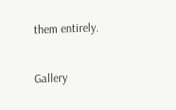them entirely.

Gallery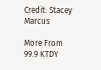Credit: Stacey Marcus

More From 99.9 KTDY